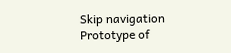Skip navigation
Prototype of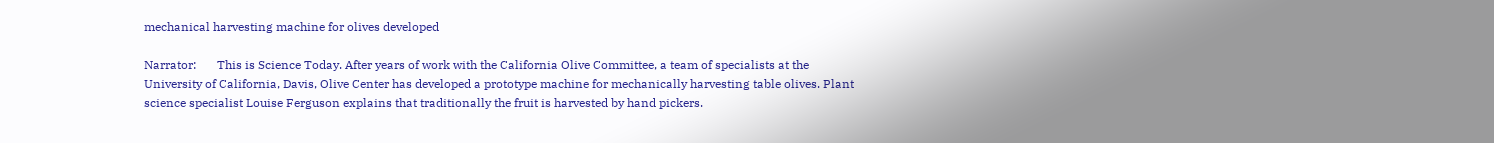mechanical harvesting machine for olives developed

Narrator:       This is Science Today. After years of work with the California Olive Committee, a team of specialists at the University of California, Davis, Olive Center has developed a prototype machine for mechanically harvesting table olives. Plant science specialist Louise Ferguson explains that traditionally the fruit is harvested by hand pickers.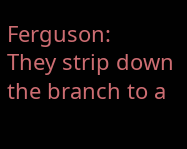Ferguson:      They strip down the branch to a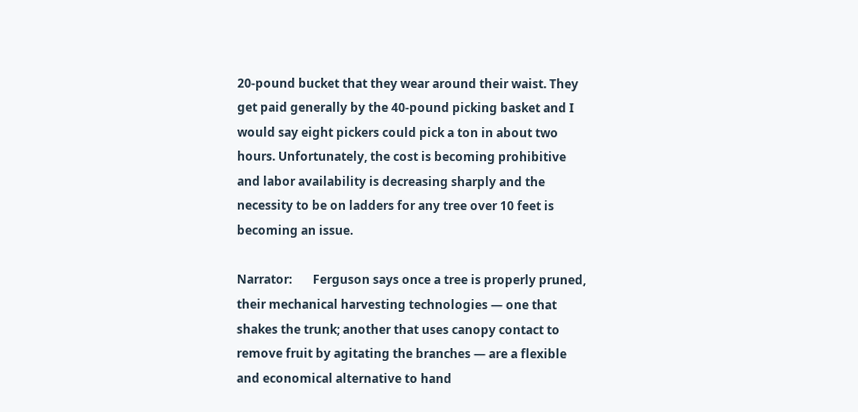20-pound bucket that they wear around their waist. They get paid generally by the 40-pound picking basket and I would say eight pickers could pick a ton in about two hours. Unfortunately, the cost is becoming prohibitive and labor availability is decreasing sharply and the necessity to be on ladders for any tree over 10 feet is becoming an issue.

Narrator:       Ferguson says once a tree is properly pruned, their mechanical harvesting technologies — one that shakes the trunk; another that uses canopy contact to remove fruit by agitating the branches — are a flexible and economical alternative to hand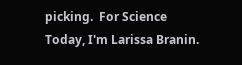picking.  For Science Today, I'm Larissa Branin.